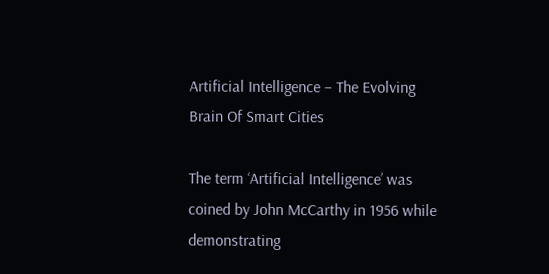Artificial Intelligence – The Evolving Brain Of Smart Cities

The term ‘Artificial Intelligence’ was coined by John McCarthy in 1956 while demonstrating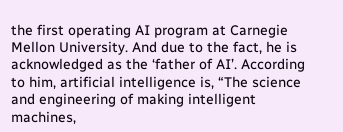the first operating AI program at Carnegie Mellon University. And due to the fact, he is acknowledged as the ‘father of AI’. According to him, artificial intelligence is, “The science and engineering of making intelligent machines,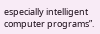especially intelligent computer programs”.